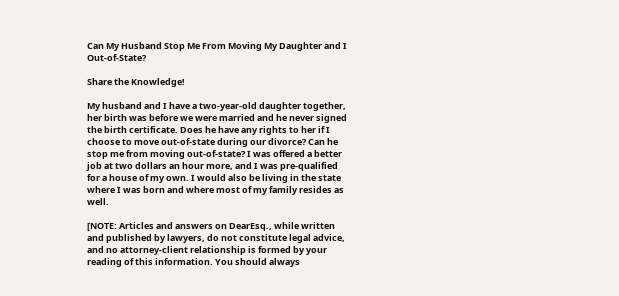Can My Husband Stop Me From Moving My Daughter and I Out-of-State?

Share the Knowledge!

My husband and I have a two-year-old daughter together, her birth was before we were married and he never signed the birth certificate. Does he have any rights to her if I choose to move out-of-state during our divorce? Can he stop me from moving out-of-state? I was offered a better job at two dollars an hour more, and I was pre-qualified for a house of my own. I would also be living in the state where I was born and where most of my family resides as well.

[NOTE: Articles and answers on DearEsq., while written and published by lawyers, do not constitute legal advice, and no attorney-client relationship is formed by your reading of this information. You should always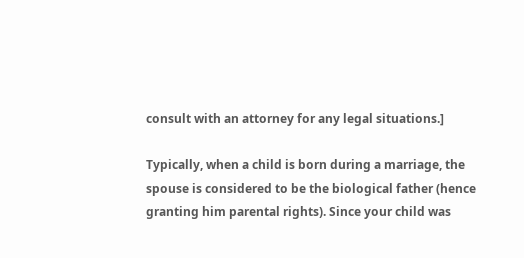consult with an attorney for any legal situations.]

Typically, when a child is born during a marriage, the spouse is considered to be the biological father (hence granting him parental rights). Since your child was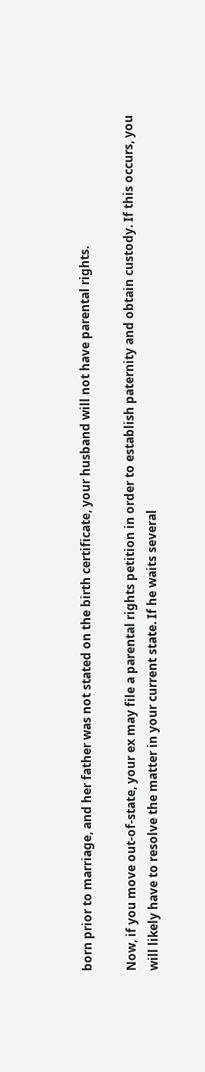born prior to marriage, and her father was not stated on the birth certificate, your husband will not have parental rights.

Now, if you move out-of-state, your ex may file a parental rights petition in order to establish paternity and obtain custody. If this occurs, you will likely have to resolve the matter in your current state. If he waits several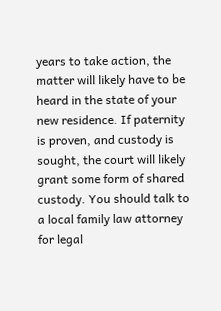years to take action, the matter will likely have to be heard in the state of your new residence. If paternity is proven, and custody is sought, the court will likely grant some form of shared custody. You should talk to a local family law attorney for legal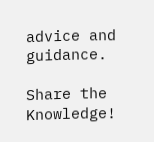advice and guidance.

Share the Knowledge!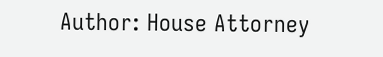Author: House Attorney